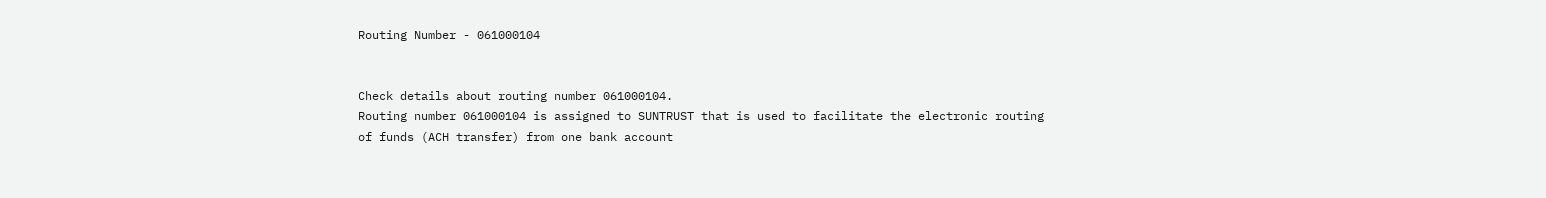Routing Number - 061000104


Check details about routing number 061000104.
Routing number 061000104 is assigned to SUNTRUST that is used to facilitate the electronic routing of funds (ACH transfer) from one bank account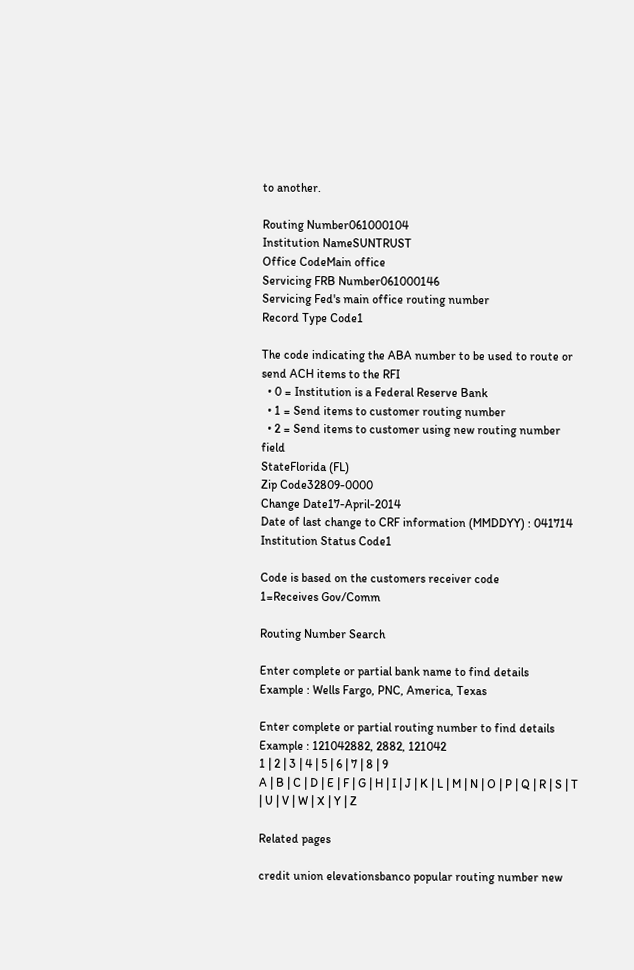to another.

Routing Number061000104
Institution NameSUNTRUST
Office CodeMain office
Servicing FRB Number061000146
Servicing Fed's main office routing number
Record Type Code1

The code indicating the ABA number to be used to route or send ACH items to the RFI
  • 0 = Institution is a Federal Reserve Bank
  • 1 = Send items to customer routing number
  • 2 = Send items to customer using new routing number field
StateFlorida (FL)
Zip Code32809-0000
Change Date17-April-2014
Date of last change to CRF information (MMDDYY) : 041714
Institution Status Code1

Code is based on the customers receiver code
1=Receives Gov/Comm

Routing Number Search

Enter complete or partial bank name to find details
Example : Wells Fargo, PNC, America, Texas

Enter complete or partial routing number to find details
Example : 121042882, 2882, 121042
1 | 2 | 3 | 4 | 5 | 6 | 7 | 8 | 9
A | B | C | D | E | F | G | H | I | J | K | L | M | N | O | P | Q | R | S | T | U | V | W | X | Y | Z

Related pages

credit union elevationsbanco popular routing number new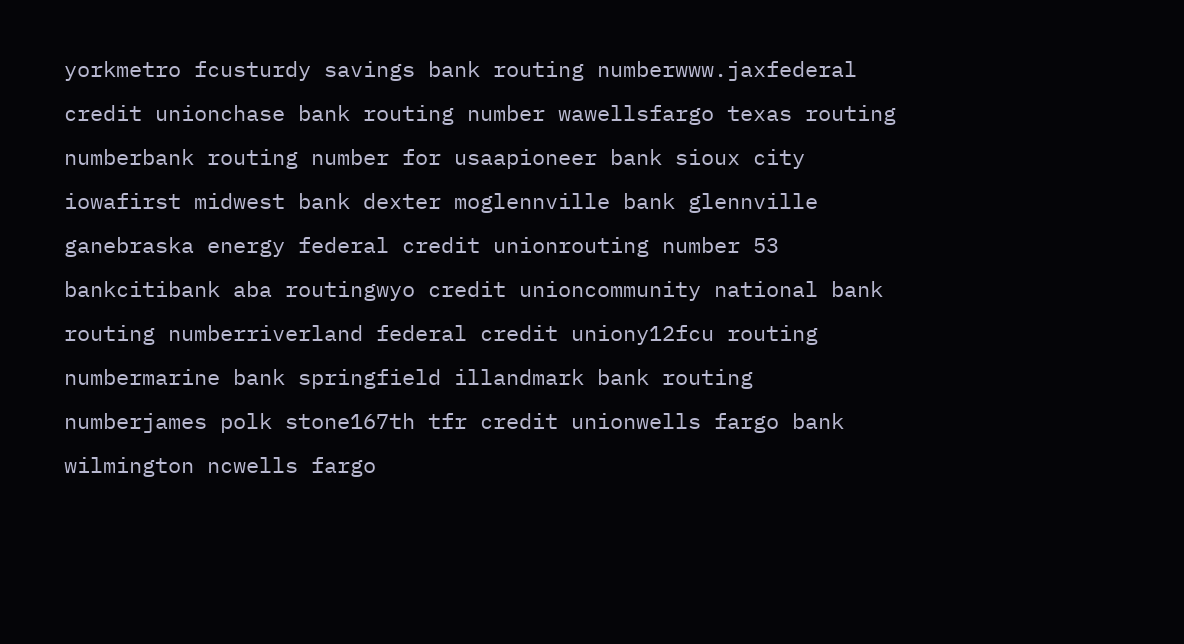yorkmetro fcusturdy savings bank routing numberwww.jaxfederal credit unionchase bank routing number wawellsfargo texas routing numberbank routing number for usaapioneer bank sioux city iowafirst midwest bank dexter moglennville bank glennville ganebraska energy federal credit unionrouting number 53 bankcitibank aba routingwyo credit unioncommunity national bank routing numberriverland federal credit uniony12fcu routing numbermarine bank springfield illandmark bank routing numberjames polk stone167th tfr credit unionwells fargo bank wilmington ncwells fargo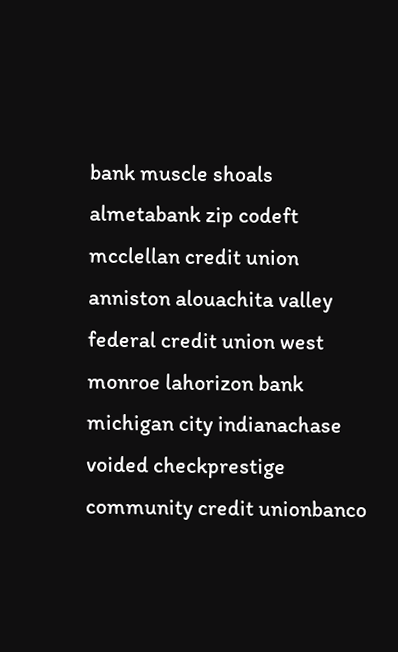bank muscle shoals almetabank zip codeft mcclellan credit union anniston alouachita valley federal credit union west monroe lahorizon bank michigan city indianachase voided checkprestige community credit unionbanco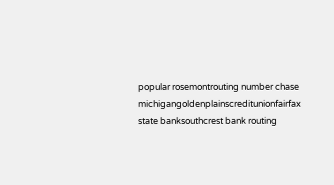popular rosemontrouting number chase michigangoldenplainscreditunionfairfax state banksouthcrest bank routing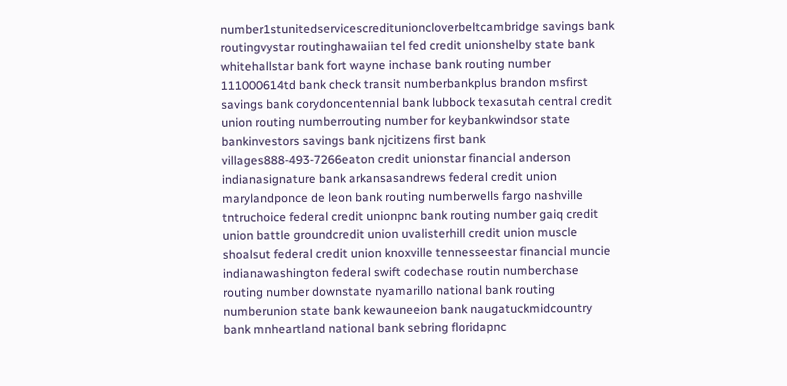number1stunitedservicescreditunioncloverbeltcambridge savings bank routingvystar routinghawaiian tel fed credit unionshelby state bank whitehallstar bank fort wayne inchase bank routing number 111000614td bank check transit numberbankplus brandon msfirst savings bank corydoncentennial bank lubbock texasutah central credit union routing numberrouting number for keybankwindsor state bankinvestors savings bank njcitizens first bank villages888-493-7266eaton credit unionstar financial anderson indianasignature bank arkansasandrews federal credit union marylandponce de leon bank routing numberwells fargo nashville tntruchoice federal credit unionpnc bank routing number gaiq credit union battle groundcredit union uvalisterhill credit union muscle shoalsut federal credit union knoxville tennesseestar financial muncie indianawashington federal swift codechase routin numberchase routing number downstate nyamarillo national bank routing numberunion state bank kewauneeion bank naugatuckmidcountry bank mnheartland national bank sebring floridapnc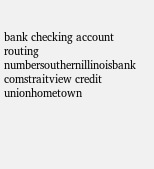bank checking account routing numbersouthernillinoisbank comstraitview credit unionhometown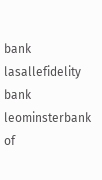bank lasallefidelity bank leominsterbank of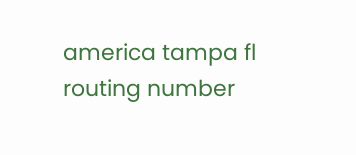america tampa fl routing number